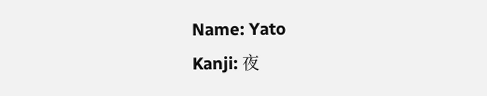Name: Yato
Kanji: 夜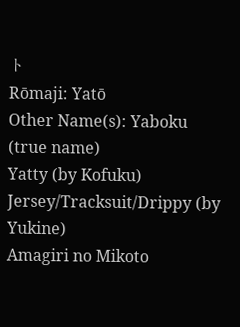ト
Rōmaji: Yatō
Other Name(s): Yaboku (true name)
Yatty (by Kofuku)
Jersey/Tracksuit/Drippy (by Yukine)
Amagiri no Mikoto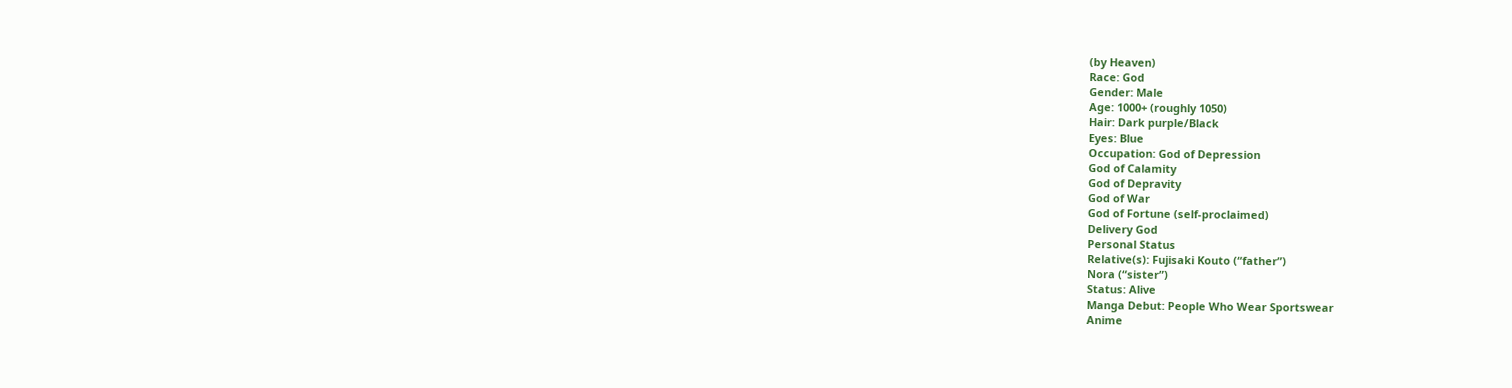(by Heaven)
Race: God
Gender: Male
Age: 1000+ (roughly 1050)
Hair: Dark purple/Black
Eyes: Blue
Occupation: God of Depression
God of Calamity
God of Depravity
God of War
God of Fortune (self-proclaimed)
Delivery God
Personal Status
Relative(s): Fujisaki Kouto (“father”)
Nora (“sister”)
Status: Alive
Manga Debut: People Who Wear Sportswear
Anime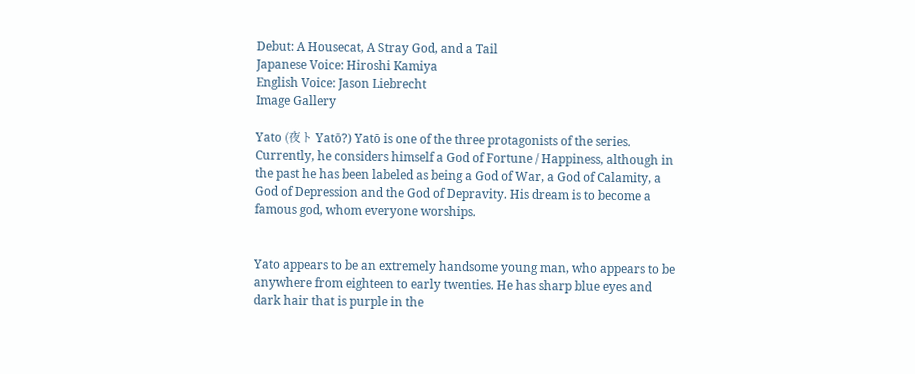Debut: A Housecat, A Stray God, and a Tail
Japanese Voice: Hiroshi Kamiya
English Voice: Jason Liebrecht
Image Gallery

Yato (夜ト Yatō?) Yatō is one of the three protagonists of the series. Currently, he considers himself a God of Fortune / Happiness, although in the past he has been labeled as being a God of War, a God of Calamity, a God of Depression and the God of Depravity. His dream is to become a famous god, whom everyone worships.


Yato appears to be an extremely handsome young man, who appears to be anywhere from eighteen to early twenties. He has sharp blue eyes and dark hair that is purple in the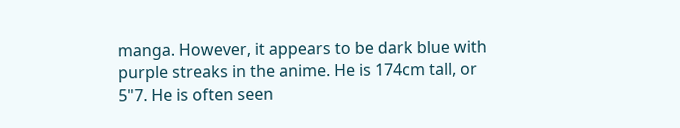manga. However, it appears to be dark blue with purple streaks in the anime. He is 174cm tall, or 5"7. He is often seen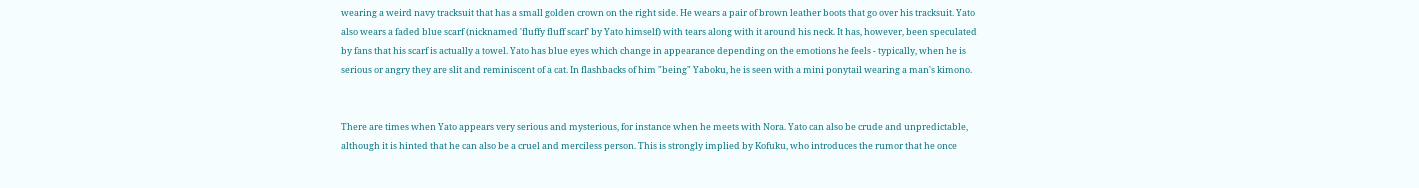wearing a weird navy tracksuit that has a small golden crown on the right side. He wears a pair of brown leather boots that go over his tracksuit. Yato also wears a faded blue scarf (nicknamed 'fluffy fluff scarf' by Yato himself) with tears along with it around his neck. It has, however, been speculated by fans that his scarf is actually a towel. Yato has blue eyes which change in appearance depending on the emotions he feels - typically, when he is serious or angry they are slit and reminiscent of a cat. In flashbacks of him "being" Yaboku, he is seen with a mini ponytail wearing a man's kimono.


There are times when Yato appears very serious and mysterious, for instance when he meets with Nora. Yato can also be crude and unpredictable, although it is hinted that he can also be a cruel and merciless person. This is strongly implied by Kofuku, who introduces the rumor that he once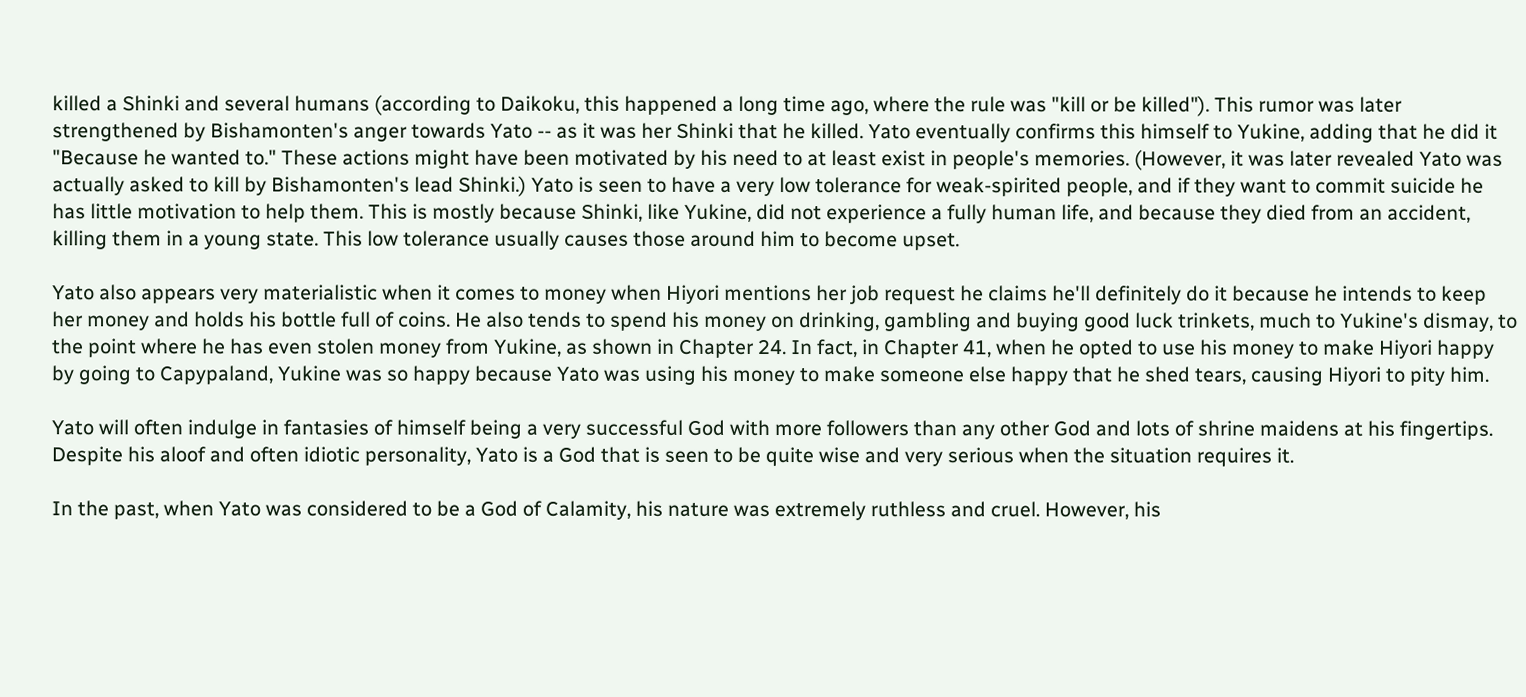killed a Shinki and several humans (according to Daikoku, this happened a long time ago, where the rule was "kill or be killed"). This rumor was later strengthened by Bishamonten's anger towards Yato -- as it was her Shinki that he killed. Yato eventually confirms this himself to Yukine, adding that he did it "Because he wanted to." These actions might have been motivated by his need to at least exist in people's memories. (However, it was later revealed Yato was actually asked to kill by Bishamonten's lead Shinki.) Yato is seen to have a very low tolerance for weak-spirited people, and if they want to commit suicide he has little motivation to help them. This is mostly because Shinki, like Yukine, did not experience a fully human life, and because they died from an accident, killing them in a young state. This low tolerance usually causes those around him to become upset.

Yato also appears very materialistic when it comes to money when Hiyori mentions her job request he claims he'll definitely do it because he intends to keep her money and holds his bottle full of coins. He also tends to spend his money on drinking, gambling and buying good luck trinkets, much to Yukine's dismay, to the point where he has even stolen money from Yukine, as shown in Chapter 24. In fact, in Chapter 41, when he opted to use his money to make Hiyori happy by going to Capypaland, Yukine was so happy because Yato was using his money to make someone else happy that he shed tears, causing Hiyori to pity him.

Yato will often indulge in fantasies of himself being a very successful God with more followers than any other God and lots of shrine maidens at his fingertips. Despite his aloof and often idiotic personality, Yato is a God that is seen to be quite wise and very serious when the situation requires it.

In the past, when Yato was considered to be a God of Calamity, his nature was extremely ruthless and cruel. However, his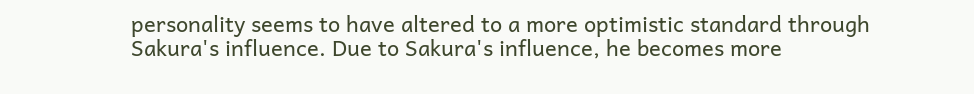personality seems to have altered to a more optimistic standard through Sakura's influence. Due to Sakura's influence, he becomes more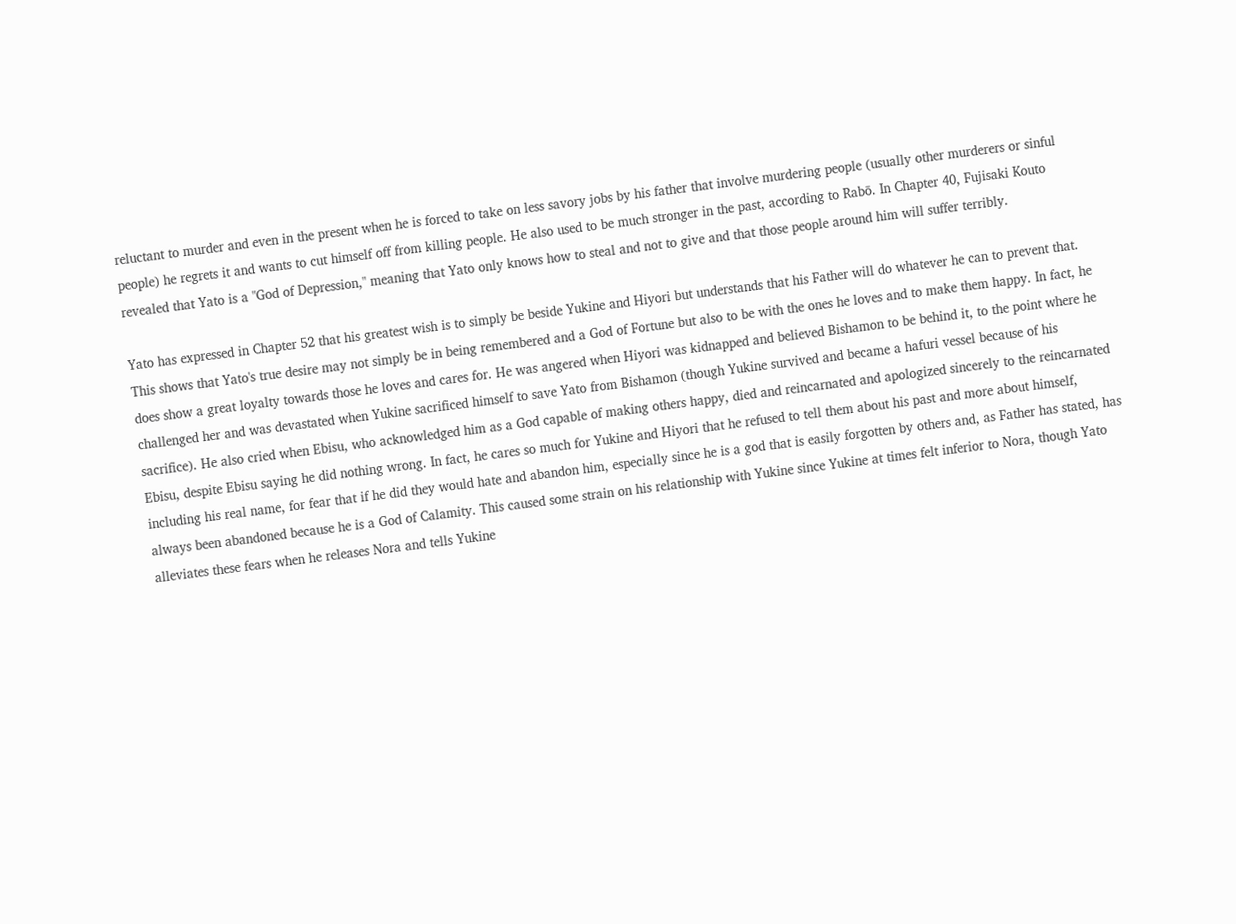reluctant to murder and even in the present when he is forced to take on less savory jobs by his father that involve murdering people (usually other murderers or sinful people) he regrets it and wants to cut himself off from killing people. He also used to be much stronger in the past, according to Rabō. In Chapter 40, Fujisaki Kouto revealed that Yato is a "God of Depression," meaning that Yato only knows how to steal and not to give and that those people around him will suffer terribly.

Yato has expressed in Chapter 52 that his greatest wish is to simply be beside Yukine and Hiyori but understands that his Father will do whatever he can to prevent that. This shows that Yato's true desire may not simply be in being remembered and a God of Fortune but also to be with the ones he loves and to make them happy. In fact, he does show a great loyalty towards those he loves and cares for. He was angered when Hiyori was kidnapped and believed Bishamon to be behind it, to the point where he challenged her and was devastated when Yukine sacrificed himself to save Yato from Bishamon (though Yukine survived and became a hafuri vessel because of his sacrifice). He also cried when Ebisu, who acknowledged him as a God capable of making others happy, died and reincarnated and apologized sincerely to the reincarnated Ebisu, despite Ebisu saying he did nothing wrong. In fact, he cares so much for Yukine and Hiyori that he refused to tell them about his past and more about himself, including his real name, for fear that if he did they would hate and abandon him, especially since he is a god that is easily forgotten by others and, as Father has stated, has always been abandoned because he is a God of Calamity. This caused some strain on his relationship with Yukine since Yukine at times felt inferior to Nora, though Yato alleviates these fears when he releases Nora and tells Yukine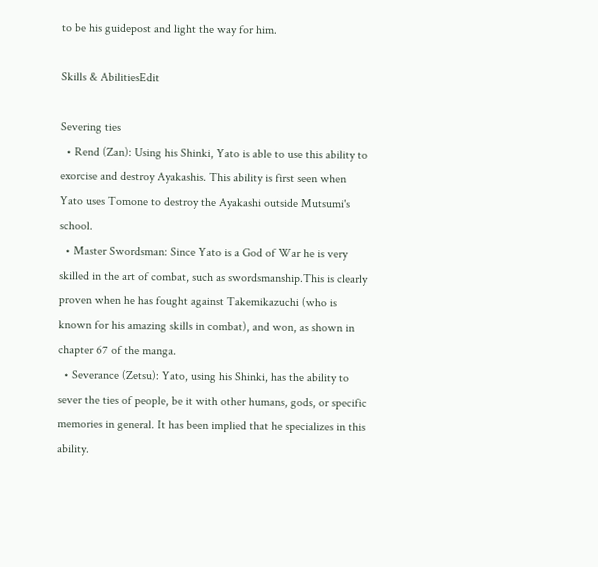to be his guidepost and light the way for him.

Skills & AbilitiesEdit

Severing ties
  • Rend (Zan): Using his Shinki, Yato is able to use this ability to exorcise and destroy Ayakashis. This ability is first seen when Yato uses Tomone to destroy the Ayakashi outside Mutsumi's school.
  • Master Swordsman: Since Yato is a God of War he is very skilled in the art of combat, such as swordsmanship.This is clearly proven when he has fought against Takemikazuchi (who is known for his amazing skills in combat), and won, as shown in chapter 67 of the manga.
  • Severance (Zetsu): Yato, using his Shinki, has the ability to sever the ties of people, be it with other humans, gods, or specific memories in general. It has been implied that he specializes in this ability.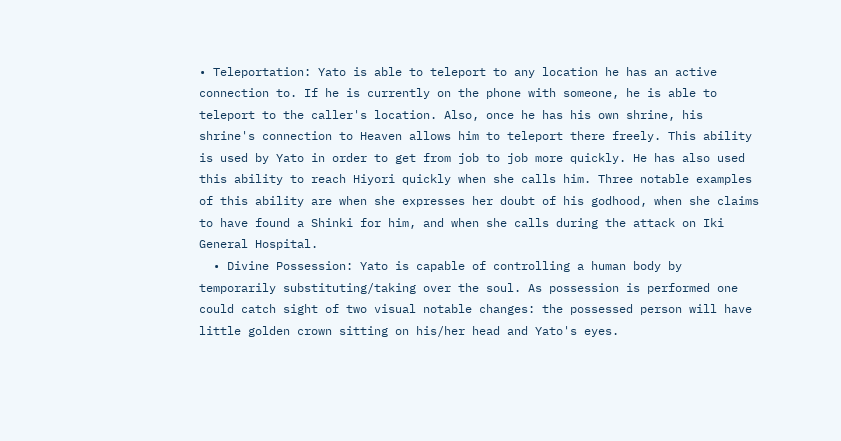• Teleportation: Yato is able to teleport to any location he has an active connection to. If he is currently on the phone with someone, he is able to teleport to the caller's location. Also, once he has his own shrine, his shrine's connection to Heaven allows him to teleport there freely. This ability is used by Yato in order to get from job to job more quickly. He has also used this ability to reach Hiyori quickly when she calls him. Three notable examples of this ability are when she expresses her doubt of his godhood, when she claims to have found a Shinki for him, and when she calls during the attack on Iki General Hospital.
  • Divine Possession: Yato is capable of controlling a human body by temporarily substituting/taking over the soul. As possession is performed one could catch sight of two visual notable changes: the possessed person will have little golden crown sitting on his/her head and Yato's eyes.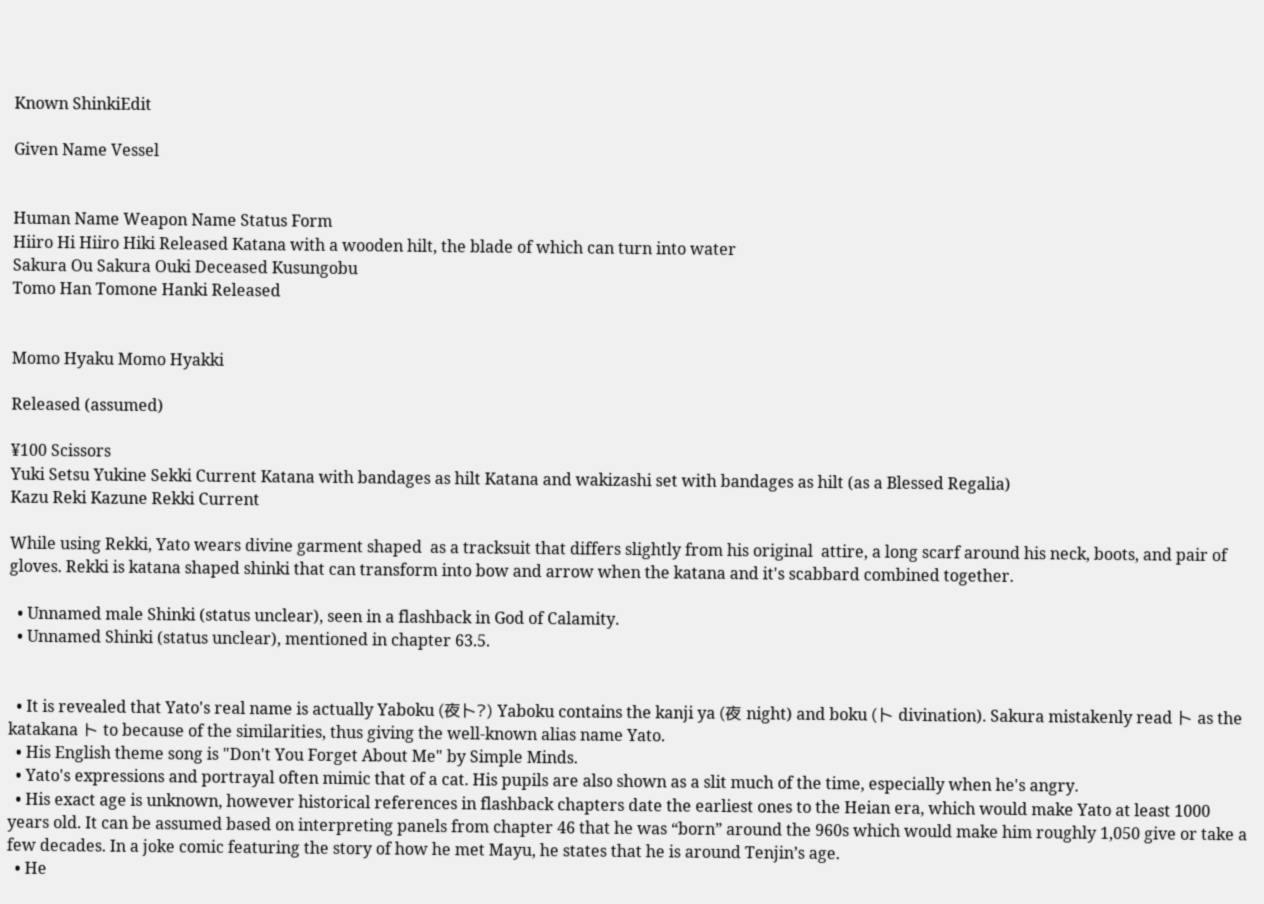Known ShinkiEdit

Given Name Vessel


Human Name Weapon Name Status Form
Hiiro Hi Hiiro Hiki Released Katana with a wooden hilt, the blade of which can turn into water
Sakura Ou Sakura Ouki Deceased Kusungobu
Tomo Han Tomone Hanki Released


Momo Hyaku Momo Hyakki

Released (assumed)

¥100 Scissors
Yuki Setsu Yukine Sekki Current Katana with bandages as hilt Katana and wakizashi set with bandages as hilt (as a Blessed Regalia)
Kazu Reki Kazune Rekki Current

While using Rekki, Yato wears divine garment shaped  as a tracksuit that differs slightly from his original  attire, a long scarf around his neck, boots, and pair of gloves. Rekki is katana shaped shinki that can transform into bow and arrow when the katana and it's scabbard combined together.

  • Unnamed male Shinki (status unclear), seen in a flashback in God of Calamity.
  • Unnamed Shinki (status unclear), mentioned in chapter 63.5.


  • It is revealed that Yato's real name is actually Yaboku (夜卜?) Yaboku contains the kanji ya (夜 night) and boku (卜 divination). Sakura mistakenly read 卜 as the katakana ト to because of the similarities, thus giving the well-known alias name Yato.
  • His English theme song is "Don't You Forget About Me" by Simple Minds.
  • Yato's expressions and portrayal often mimic that of a cat. His pupils are also shown as a slit much of the time, especially when he's angry.
  • His exact age is unknown, however historical references in flashback chapters date the earliest ones to the Heian era, which would make Yato at least 1000 years old. It can be assumed based on interpreting panels from chapter 46 that he was “born” around the 960s which would make him roughly 1,050 give or take a few decades. In a joke comic featuring the story of how he met Mayu, he states that he is around Tenjin’s age.
  • He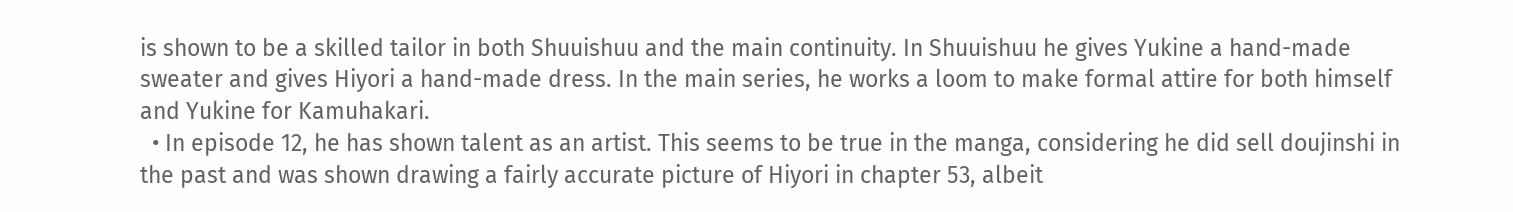is shown to be a skilled tailor in both Shuuishuu and the main continuity. In Shuuishuu he gives Yukine a hand-made sweater and gives Hiyori a hand-made dress. In the main series, he works a loom to make formal attire for both himself and Yukine for Kamuhakari.
  • In episode 12, he has shown talent as an artist. This seems to be true in the manga, considering he did sell doujinshi in the past and was shown drawing a fairly accurate picture of Hiyori in chapter 53, albeit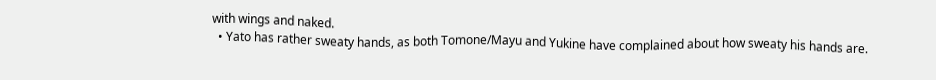with wings and naked.
  • Yato has rather sweaty hands, as both Tomone/Mayu and Yukine have complained about how sweaty his hands are.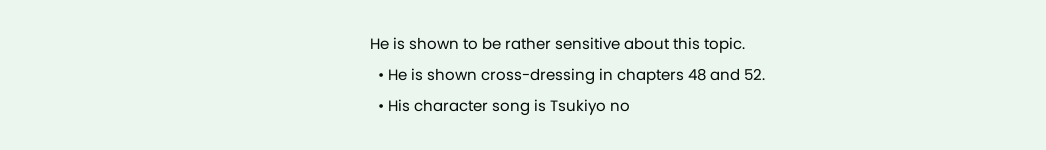He is shown to be rather sensitive about this topic.
  • He is shown cross-dressing in chapters 48 and 52.
  • His character song is Tsukiyo no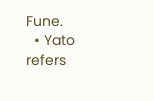Fune.
  • Yato refers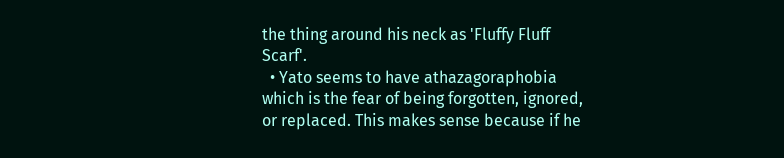the thing around his neck as 'Fluffy Fluff Scarf'.
  • Yato seems to have athazagoraphobia which is the fear of being forgotten, ignored, or replaced. This makes sense because if he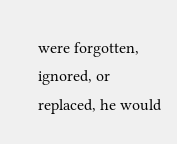were forgotten, ignored, or replaced, he would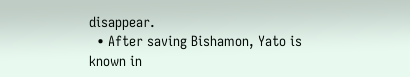disappear.
  • After saving Bishamon, Yato is known in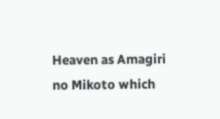Heaven as Amagiri no Mikoto which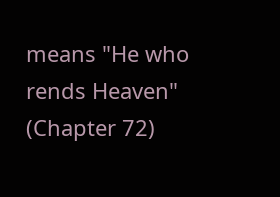means "He who rends Heaven" (Chapter 72)